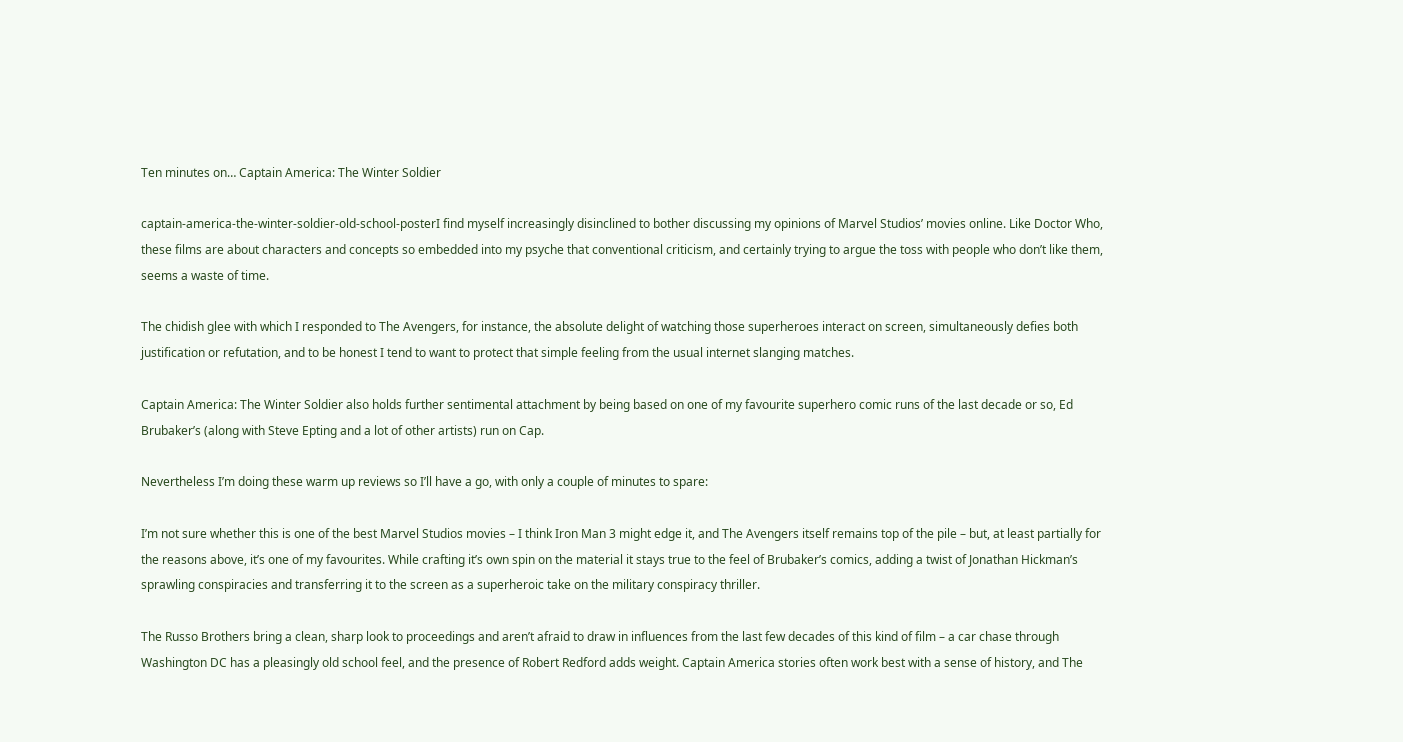Ten minutes on… Captain America: The Winter Soldier

captain-america-the-winter-soldier-old-school-posterI find myself increasingly disinclined to bother discussing my opinions of Marvel Studios’ movies online. Like Doctor Who, these films are about characters and concepts so embedded into my psyche that conventional criticism, and certainly trying to argue the toss with people who don’t like them, seems a waste of time.

The chidish glee with which I responded to The Avengers, for instance, the absolute delight of watching those superheroes interact on screen, simultaneously defies both justification or refutation, and to be honest I tend to want to protect that simple feeling from the usual internet slanging matches.

Captain America: The Winter Soldier also holds further sentimental attachment by being based on one of my favourite superhero comic runs of the last decade or so, Ed Brubaker’s (along with Steve Epting and a lot of other artists) run on Cap.

Nevertheless I’m doing these warm up reviews so I’ll have a go, with only a couple of minutes to spare:

I’m not sure whether this is one of the best Marvel Studios movies – I think Iron Man 3 might edge it, and The Avengers itself remains top of the pile – but, at least partially for the reasons above, it’s one of my favourites. While crafting it’s own spin on the material it stays true to the feel of Brubaker’s comics, adding a twist of Jonathan Hickman’s sprawling conspiracies and transferring it to the screen as a superheroic take on the military conspiracy thriller.

The Russo Brothers bring a clean, sharp look to proceedings and aren’t afraid to draw in influences from the last few decades of this kind of film – a car chase through Washington DC has a pleasingly old school feel, and the presence of Robert Redford adds weight. Captain America stories often work best with a sense of history, and The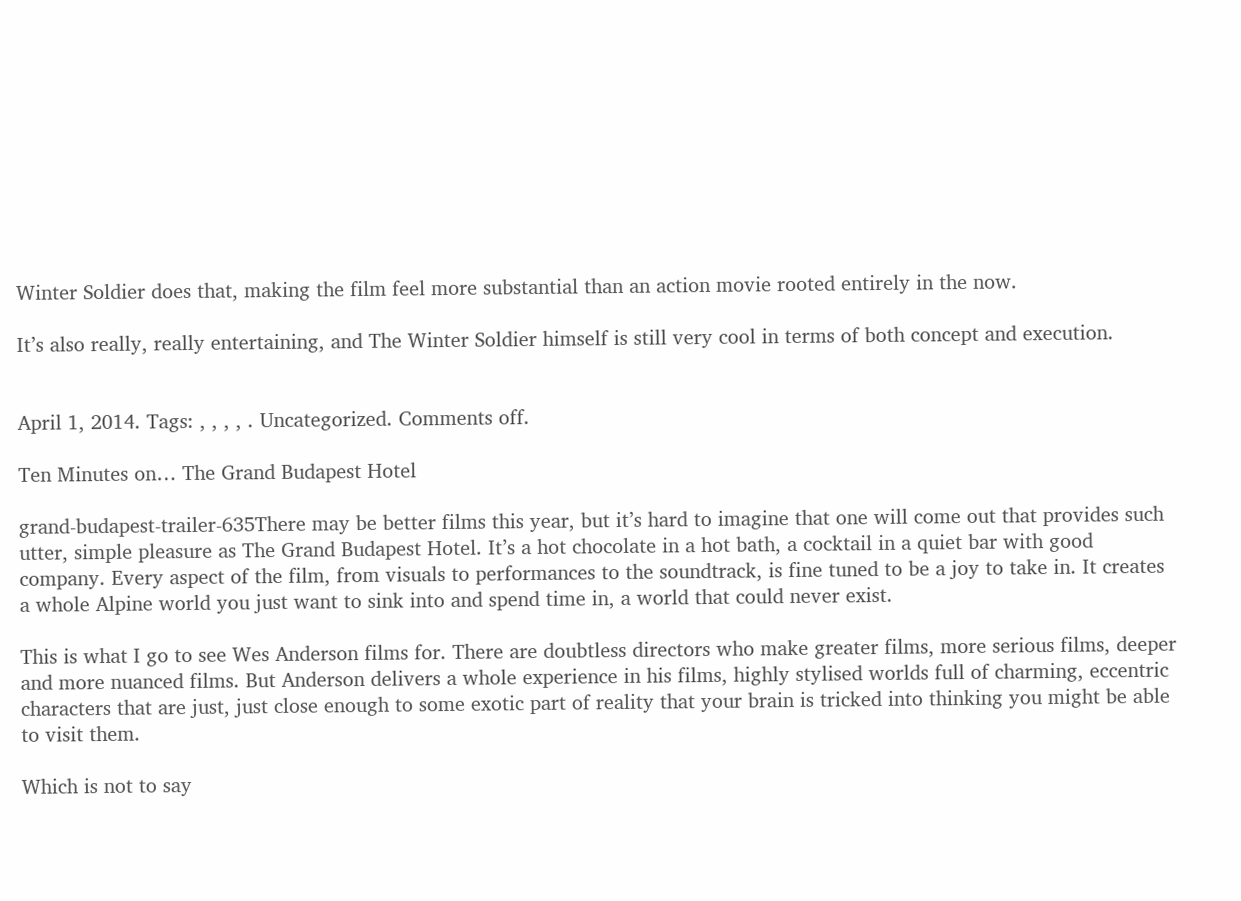Winter Soldier does that, making the film feel more substantial than an action movie rooted entirely in the now.

It’s also really, really entertaining, and The Winter Soldier himself is still very cool in terms of both concept and execution.


April 1, 2014. Tags: , , , , . Uncategorized. Comments off.

Ten Minutes on… The Grand Budapest Hotel

grand-budapest-trailer-635There may be better films this year, but it’s hard to imagine that one will come out that provides such utter, simple pleasure as The Grand Budapest Hotel. It’s a hot chocolate in a hot bath, a cocktail in a quiet bar with good company. Every aspect of the film, from visuals to performances to the soundtrack, is fine tuned to be a joy to take in. It creates a whole Alpine world you just want to sink into and spend time in, a world that could never exist.

This is what I go to see Wes Anderson films for. There are doubtless directors who make greater films, more serious films, deeper and more nuanced films. But Anderson delivers a whole experience in his films, highly stylised worlds full of charming, eccentric characters that are just, just close enough to some exotic part of reality that your brain is tricked into thinking you might be able to visit them.

Which is not to say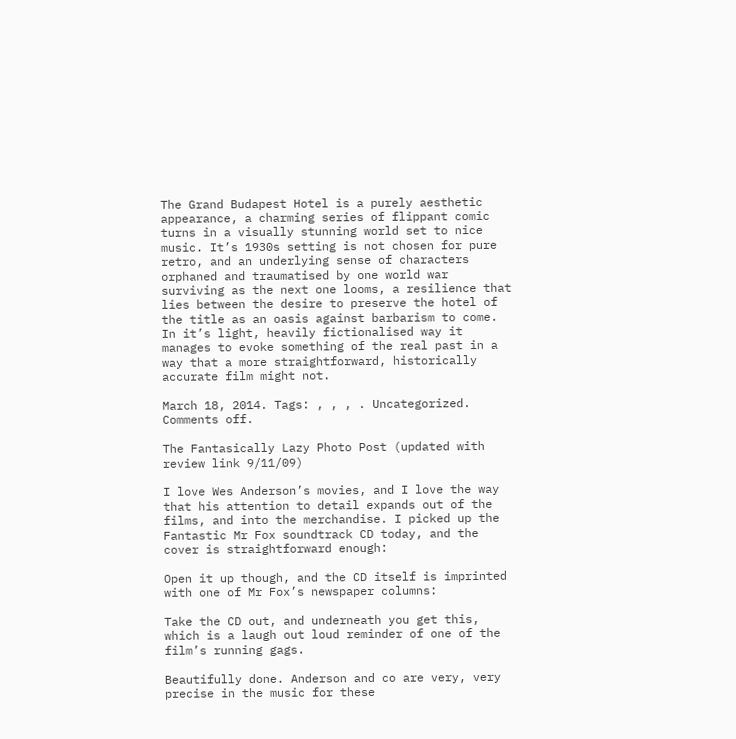The Grand Budapest Hotel is a purely aesthetic appearance, a charming series of flippant comic turns in a visually stunning world set to nice music. It’s 1930s setting is not chosen for pure retro, and an underlying sense of characters orphaned and traumatised by one world war surviving as the next one looms, a resilience that lies between the desire to preserve the hotel of the title as an oasis against barbarism to come. In it’s light, heavily fictionalised way it manages to evoke something of the real past in a way that a more straightforward, historically accurate film might not.

March 18, 2014. Tags: , , , . Uncategorized. Comments off.

The Fantasically Lazy Photo Post (updated with review link 9/11/09)

I love Wes Anderson’s movies, and I love the way that his attention to detail expands out of the films, and into the merchandise. I picked up the Fantastic Mr Fox soundtrack CD today, and the cover is straightforward enough:

Open it up though, and the CD itself is imprinted with one of Mr Fox’s newspaper columns:

Take the CD out, and underneath you get this, which is a laugh out loud reminder of one of the film’s running gags.

Beautifully done. Anderson and co are very, very precise in the music for these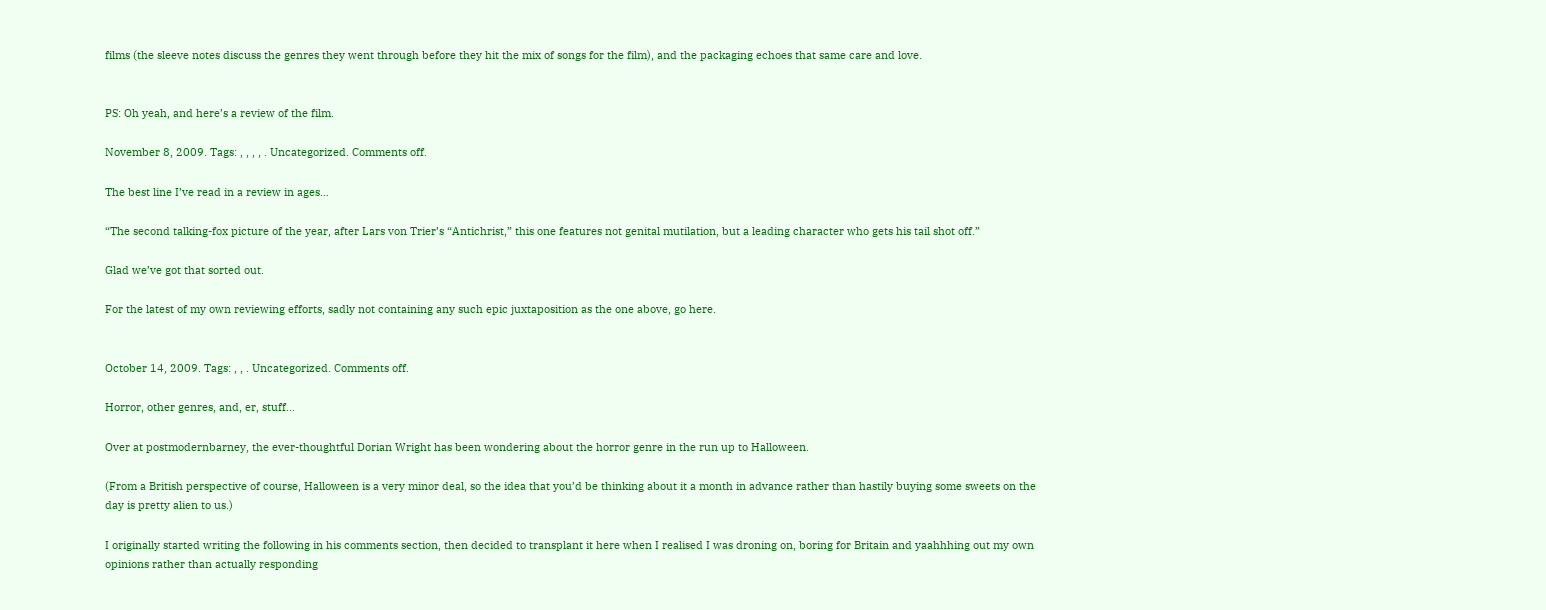films (the sleeve notes discuss the genres they went through before they hit the mix of songs for the film), and the packaging echoes that same care and love.


PS: Oh yeah, and here’s a review of the film.

November 8, 2009. Tags: , , , , . Uncategorized. Comments off.

The best line I’ve read in a review in ages…

“The second talking-fox picture of the year, after Lars von Trier’s “Antichrist,” this one features not genital mutilation, but a leading character who gets his tail shot off.”

Glad we’ve got that sorted out.

For the latest of my own reviewing efforts, sadly not containing any such epic juxtaposition as the one above, go here.


October 14, 2009. Tags: , , . Uncategorized. Comments off.

Horror, other genres, and, er, stuff…

Over at postmodernbarney, the ever-thoughtful Dorian Wright has been wondering about the horror genre in the run up to Halloween.

(From a British perspective of course, Halloween is a very minor deal, so the idea that you’d be thinking about it a month in advance rather than hastily buying some sweets on the day is pretty alien to us.)

I originally started writing the following in his comments section, then decided to transplant it here when I realised I was droning on, boring for Britain and yaahhhing out my own opinions rather than actually responding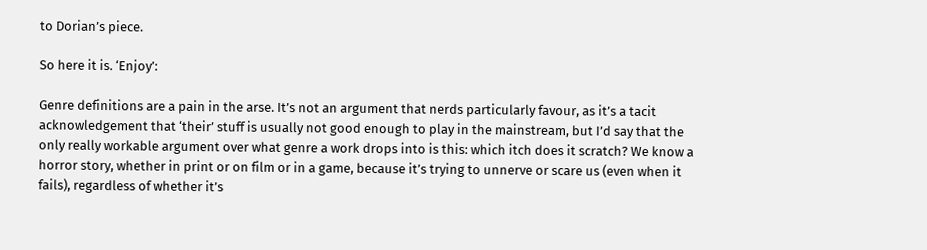to Dorian’s piece.

So here it is. ‘Enjoy’:

Genre definitions are a pain in the arse. It’s not an argument that nerds particularly favour, as it’s a tacit acknowledgement that ‘their’ stuff is usually not good enough to play in the mainstream, but I’d say that the only really workable argument over what genre a work drops into is this: which itch does it scratch? We know a horror story, whether in print or on film or in a game, because it’s trying to unnerve or scare us (even when it fails), regardless of whether it’s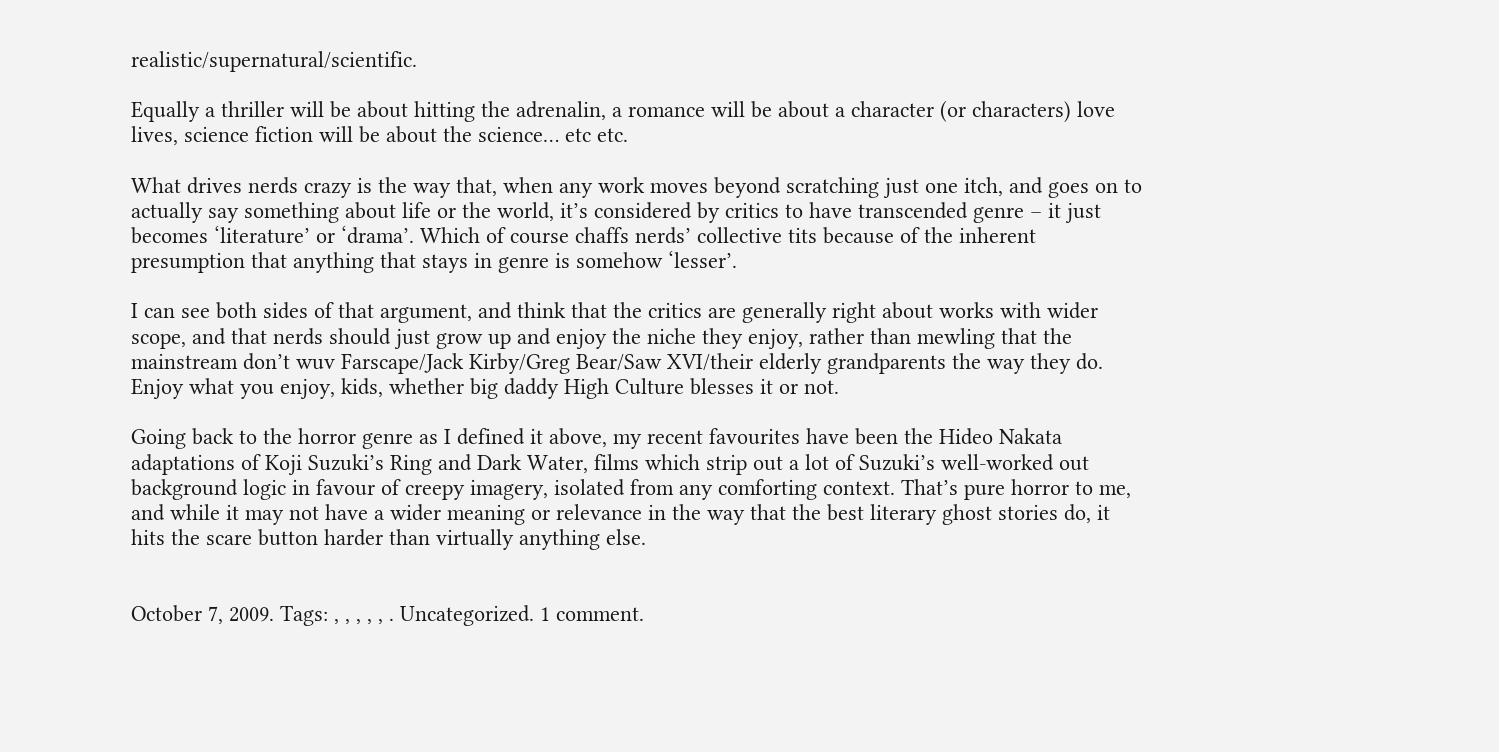realistic/supernatural/scientific.

Equally a thriller will be about hitting the adrenalin, a romance will be about a character (or characters) love lives, science fiction will be about the science… etc etc.

What drives nerds crazy is the way that, when any work moves beyond scratching just one itch, and goes on to actually say something about life or the world, it’s considered by critics to have transcended genre – it just becomes ‘literature’ or ‘drama’. Which of course chaffs nerds’ collective tits because of the inherent presumption that anything that stays in genre is somehow ‘lesser’.

I can see both sides of that argument, and think that the critics are generally right about works with wider scope, and that nerds should just grow up and enjoy the niche they enjoy, rather than mewling that the mainstream don’t wuv Farscape/Jack Kirby/Greg Bear/Saw XVI/their elderly grandparents the way they do. Enjoy what you enjoy, kids, whether big daddy High Culture blesses it or not.

Going back to the horror genre as I defined it above, my recent favourites have been the Hideo Nakata adaptations of Koji Suzuki’s Ring and Dark Water, films which strip out a lot of Suzuki’s well-worked out background logic in favour of creepy imagery, isolated from any comforting context. That’s pure horror to me, and while it may not have a wider meaning or relevance in the way that the best literary ghost stories do, it hits the scare button harder than virtually anything else.


October 7, 2009. Tags: , , , , , . Uncategorized. 1 comment.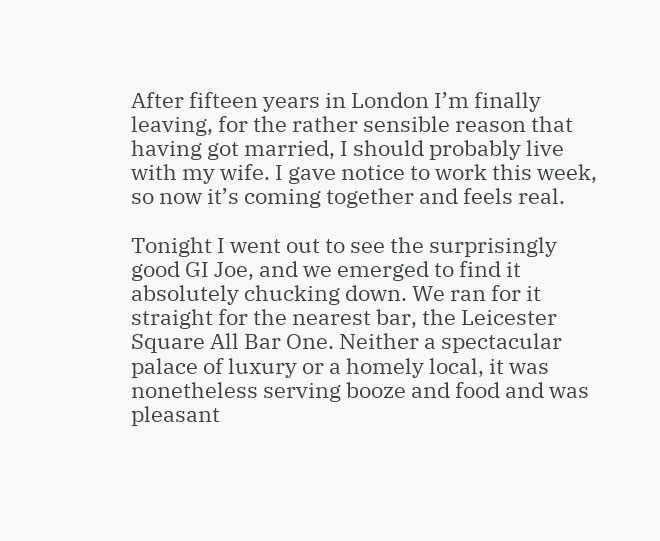After fifteen years in London I’m finally leaving, for the rather sensible reason that having got married, I should probably live with my wife. I gave notice to work this week, so now it’s coming together and feels real.

Tonight I went out to see the surprisingly good GI Joe, and we emerged to find it absolutely chucking down. We ran for it straight for the nearest bar, the Leicester Square All Bar One. Neither a spectacular palace of luxury or a homely local, it was nonetheless serving booze and food and was pleasant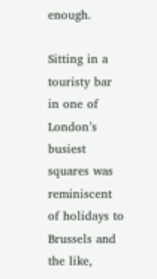enough.

Sitting in a touristy bar in one of London’s busiest squares was reminiscent of holidays to Brussels and the like,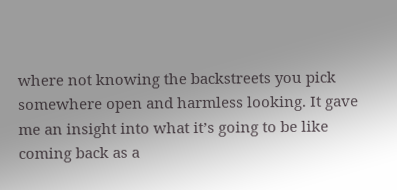where not knowing the backstreets you pick somewhere open and harmless looking. It gave me an insight into what it’s going to be like coming back as a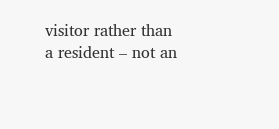visitor rather than a resident – not an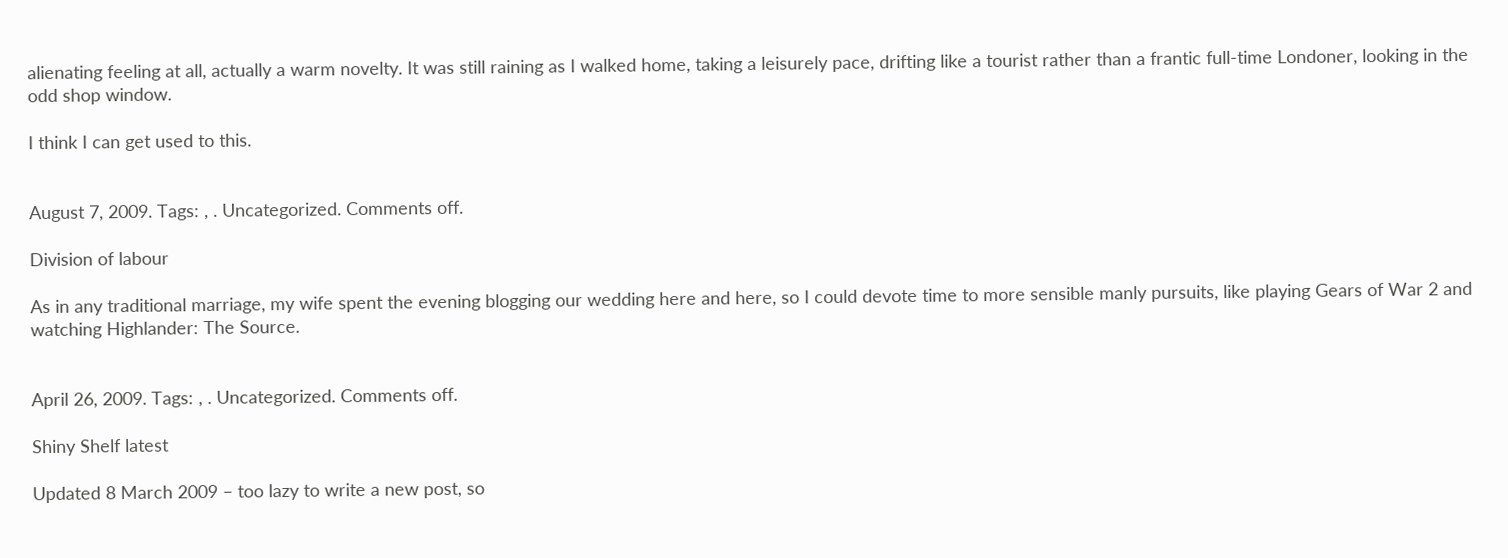alienating feeling at all, actually a warm novelty. It was still raining as I walked home, taking a leisurely pace, drifting like a tourist rather than a frantic full-time Londoner, looking in the odd shop window.

I think I can get used to this.


August 7, 2009. Tags: , . Uncategorized. Comments off.

Division of labour

As in any traditional marriage, my wife spent the evening blogging our wedding here and here, so I could devote time to more sensible manly pursuits, like playing Gears of War 2 and watching Highlander: The Source.


April 26, 2009. Tags: , . Uncategorized. Comments off.

Shiny Shelf latest

Updated 8 March 2009 – too lazy to write a new post, so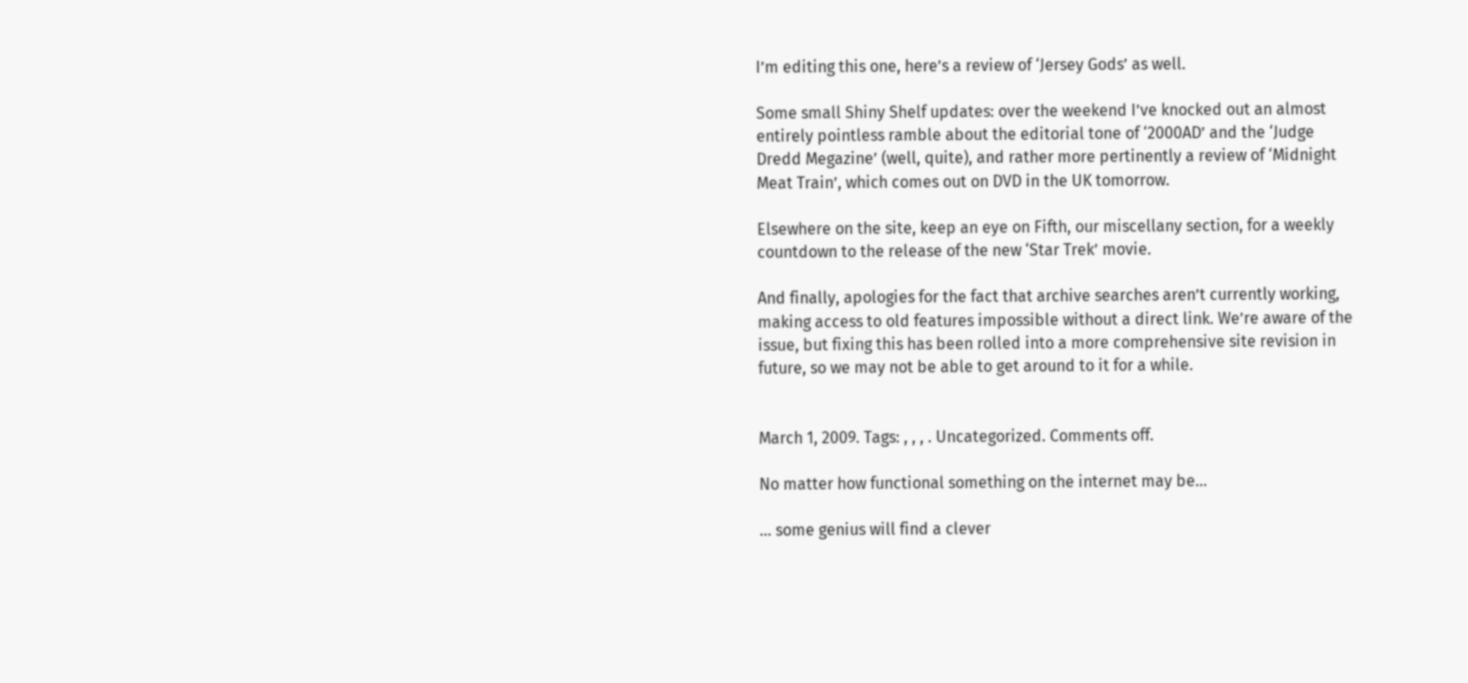I’m editing this one, here’s a review of ‘Jersey Gods’ as well.

Some small Shiny Shelf updates: over the weekend I’ve knocked out an almost entirely pointless ramble about the editorial tone of ‘2000AD’ and the ‘Judge Dredd Megazine’ (well, quite), and rather more pertinently a review of ‘Midnight Meat Train’, which comes out on DVD in the UK tomorrow.

Elsewhere on the site, keep an eye on Fifth, our miscellany section, for a weekly countdown to the release of the new ‘Star Trek’ movie.

And finally, apologies for the fact that archive searches aren’t currently working, making access to old features impossible without a direct link. We’re aware of the issue, but fixing this has been rolled into a more comprehensive site revision in future, so we may not be able to get around to it for a while.


March 1, 2009. Tags: , , , . Uncategorized. Comments off.

No matter how functional something on the internet may be…

… some genius will find a clever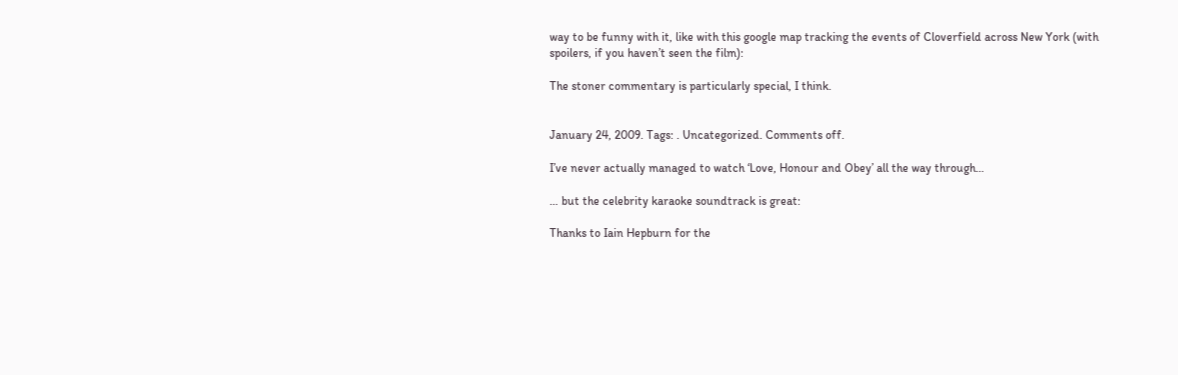way to be funny with it, like with this google map tracking the events of Cloverfield across New York (with spoilers, if you haven’t seen the film):

The stoner commentary is particularly special, I think.


January 24, 2009. Tags: . Uncategorized. Comments off.

I’ve never actually managed to watch ‘Love, Honour and Obey’ all the way through…

… but the celebrity karaoke soundtrack is great:

Thanks to Iain Hepburn for the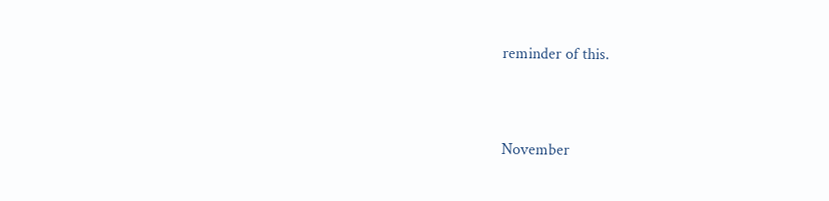reminder of this.


November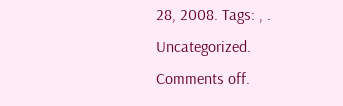28, 2008. Tags: , . Uncategorized. Comments off.